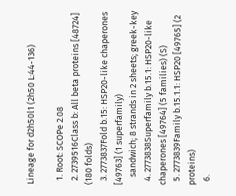Lineage for d2h50l1 (2h50 L:44-136)

  1. Root: SCOPe 2.08
  2. 2739516Class b: All beta proteins [48724] (180 folds)
  3. 2773837Fold b.15: HSP20-like chaperones [49763] (1 superfamily)
    sandwich; 8 strands in 2 sheets; greek-key
  4. 2773838Superfamily b.15.1: HSP20-like chaperones [49764] (5 families) (S)
  5. 2773839Family b.15.1.1: HSP20 [49765] (2 proteins)
  6.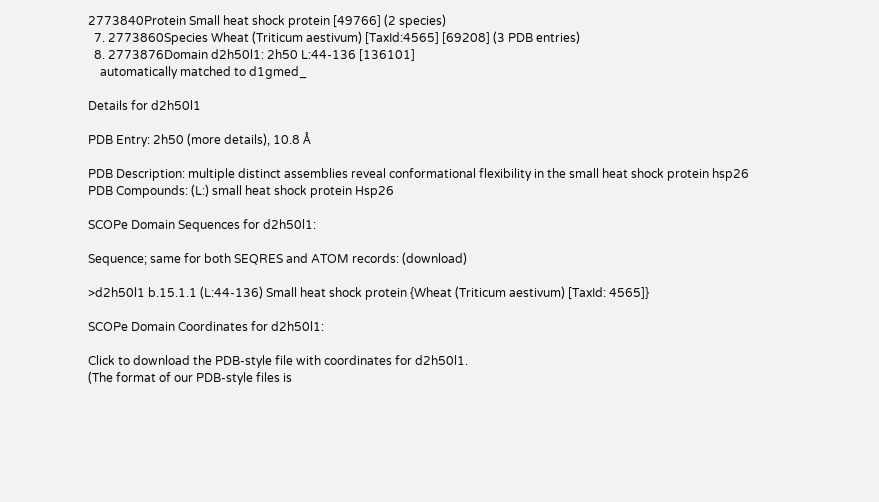2773840Protein Small heat shock protein [49766] (2 species)
  7. 2773860Species Wheat (Triticum aestivum) [TaxId:4565] [69208] (3 PDB entries)
  8. 2773876Domain d2h50l1: 2h50 L:44-136 [136101]
    automatically matched to d1gmed_

Details for d2h50l1

PDB Entry: 2h50 (more details), 10.8 Å

PDB Description: multiple distinct assemblies reveal conformational flexibility in the small heat shock protein hsp26
PDB Compounds: (L:) small heat shock protein Hsp26

SCOPe Domain Sequences for d2h50l1:

Sequence; same for both SEQRES and ATOM records: (download)

>d2h50l1 b.15.1.1 (L:44-136) Small heat shock protein {Wheat (Triticum aestivum) [TaxId: 4565]}

SCOPe Domain Coordinates for d2h50l1:

Click to download the PDB-style file with coordinates for d2h50l1.
(The format of our PDB-style files is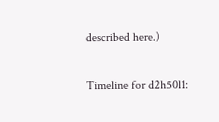described here.)

Timeline for d2h50l1: